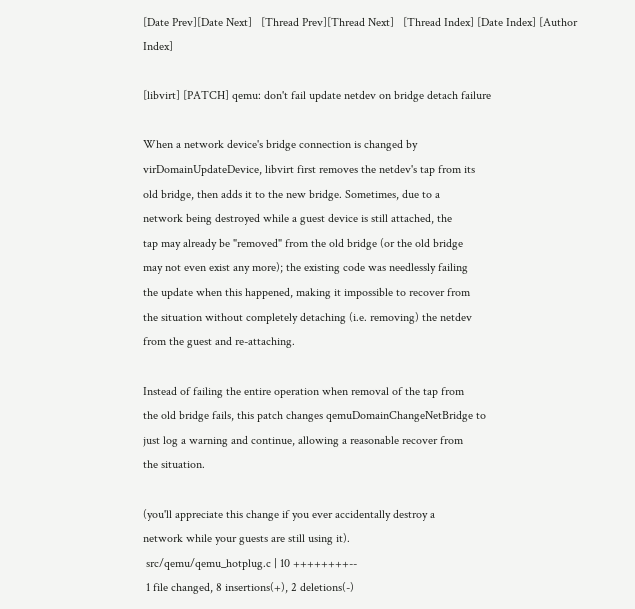[Date Prev][Date Next]   [Thread Prev][Thread Next]   [Thread Index] [Date Index] [Author Index]

[libvirt] [PATCH] qemu: don't fail update netdev on bridge detach failure

When a network device's bridge connection is changed by
virDomainUpdateDevice, libvirt first removes the netdev's tap from its
old bridge, then adds it to the new bridge. Sometimes, due to a
network being destroyed while a guest device is still attached, the
tap may already be "removed" from the old bridge (or the old bridge
may not even exist any more); the existing code was needlessly failing
the update when this happened, making it impossible to recover from
the situation without completely detaching (i.e. removing) the netdev
from the guest and re-attaching.

Instead of failing the entire operation when removal of the tap from
the old bridge fails, this patch changes qemuDomainChangeNetBridge to
just log a warning and continue, allowing a reasonable recover from
the situation.

(you'll appreciate this change if you ever accidentally destroy a
network while your guests are still using it).
 src/qemu/qemu_hotplug.c | 10 ++++++++--
 1 file changed, 8 insertions(+), 2 deletions(-)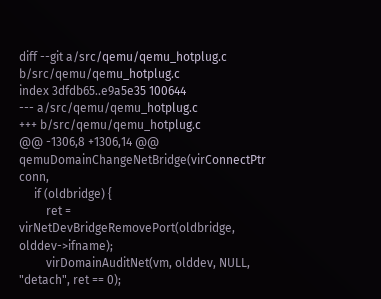diff --git a/src/qemu/qemu_hotplug.c b/src/qemu/qemu_hotplug.c
index 3dfdb65..e9a5e35 100644
--- a/src/qemu/qemu_hotplug.c
+++ b/src/qemu/qemu_hotplug.c
@@ -1306,8 +1306,14 @@ qemuDomainChangeNetBridge(virConnectPtr conn,
     if (oldbridge) {
         ret = virNetDevBridgeRemovePort(oldbridge, olddev->ifname);
         virDomainAuditNet(vm, olddev, NULL, "detach", ret == 0);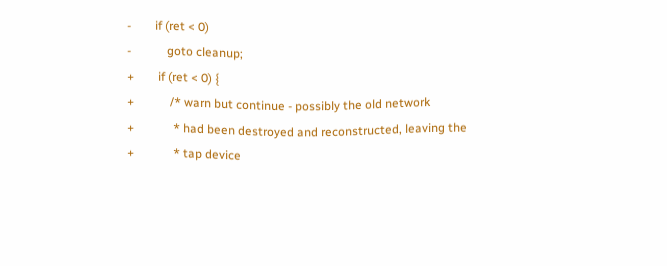-        if (ret < 0)
-            goto cleanup;
+        if (ret < 0) {
+            /* warn but continue - possibly the old network
+             * had been destroyed and reconstructed, leaving the
+             * tap device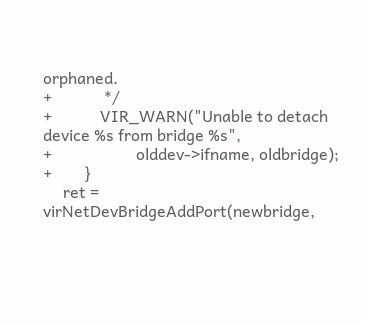orphaned.
+             */
+            VIR_WARN("Unable to detach device %s from bridge %s",
+                     olddev->ifname, oldbridge);
+        }
     ret = virNetDevBridgeAddPort(newbridge,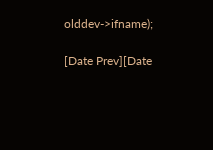olddev->ifname);

[Date Prev][Date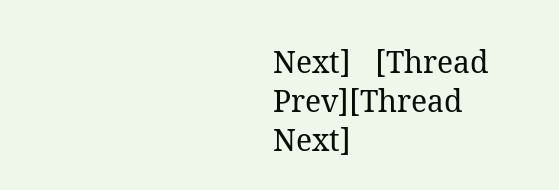Next]   [Thread Prev][Thread Next]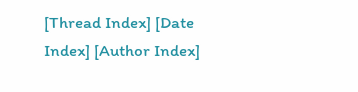[Thread Index] [Date Index] [Author Index]